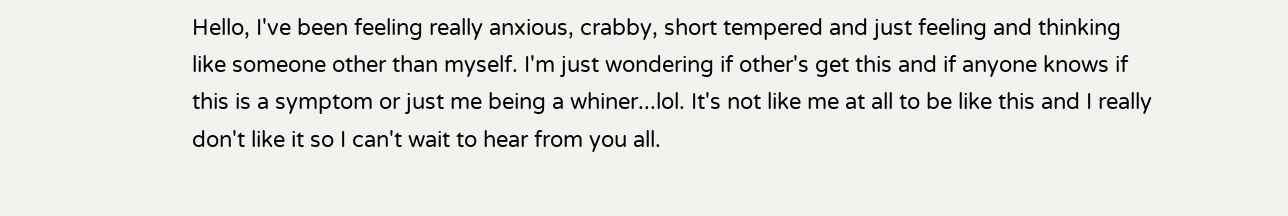Hello, I've been feeling really anxious, crabby, short tempered and just feeling and thinking like someone other than myself. I'm just wondering if other's get this and if anyone knows if this is a symptom or just me being a whiner...lol. It's not like me at all to be like this and I really don't like it so I can't wait to hear from you all.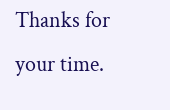Thanks for your time.